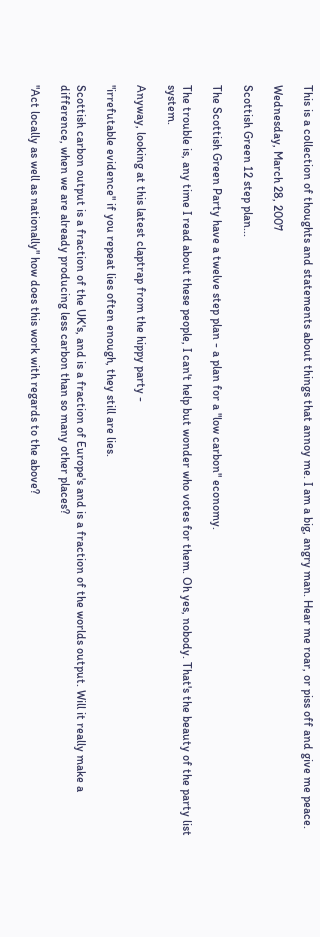This is a collection of thoughts and statements about things that annoy me. I am a big, angry man. Hear me roar, or piss off and give me peace.

Wednesday, March 28, 2007

Scottish Green 12 step plan...

The Scottish Green Party have a twelve step plan - a plan for a "low carbon" economy.

The trouble is, any time I read about these people, I can't help but wonder who votes for them. Oh yes, nobody. That's the beauty of the party list system.

Anyway, looking at this latest claptrap from the hippy party -

"irrefutable evidence" if you repeat lies often enough, they still are lies.

Scottish carbon output is a fraction of the UK's, and is a fraction of Europe's and is a fraction of the worlds output. Will it really make a difference, when we are already producing less carbon than so many other places?

"Act locally as well as nationally" how does this work with regards to the above?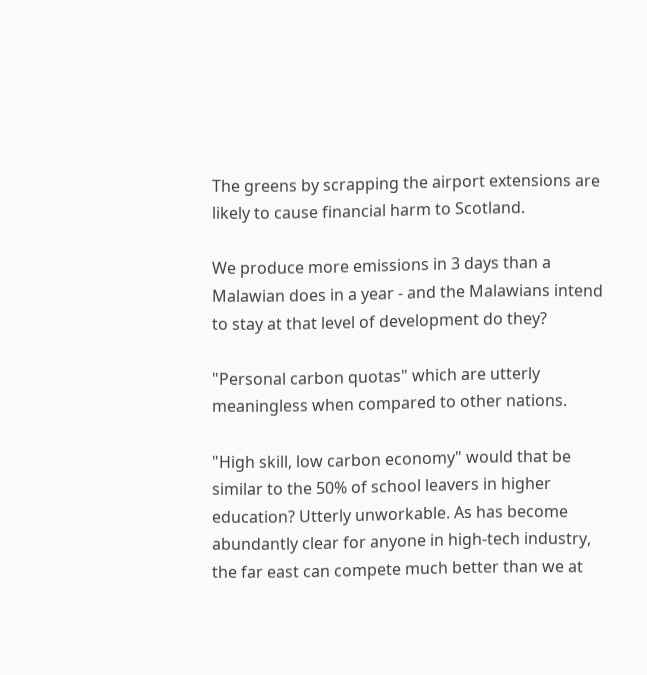The greens by scrapping the airport extensions are likely to cause financial harm to Scotland.

We produce more emissions in 3 days than a Malawian does in a year - and the Malawians intend to stay at that level of development do they?

"Personal carbon quotas" which are utterly meaningless when compared to other nations.

"High skill, low carbon economy" would that be similar to the 50% of school leavers in higher education? Utterly unworkable. As has become abundantly clear for anyone in high-tech industry, the far east can compete much better than we at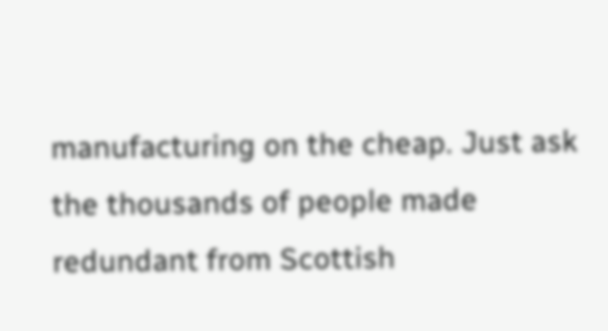manufacturing on the cheap. Just ask the thousands of people made redundant from Scottish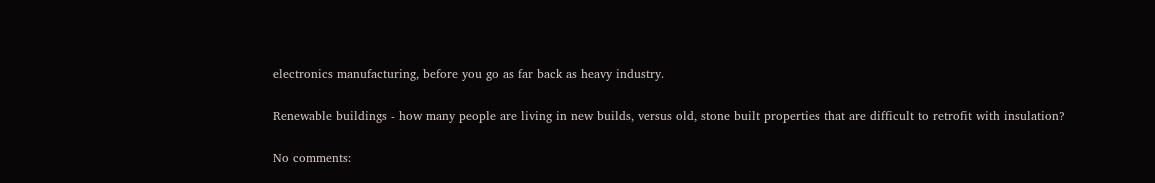electronics manufacturing, before you go as far back as heavy industry.

Renewable buildings - how many people are living in new builds, versus old, stone built properties that are difficult to retrofit with insulation?

No comments: